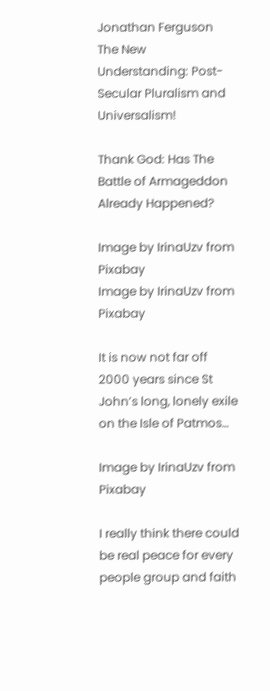Jonathan Ferguson
The New Understanding: Post-Secular Pluralism and Universalism!

Thank God: Has The Battle of Armageddon Already Happened?

Image by IrinaUzv from Pixabay
Image by IrinaUzv from Pixabay

It is now not far off 2000 years since St John’s long, lonely exile on the Isle of Patmos…

Image by IrinaUzv from Pixabay

I really think there could be real peace for every people group and faith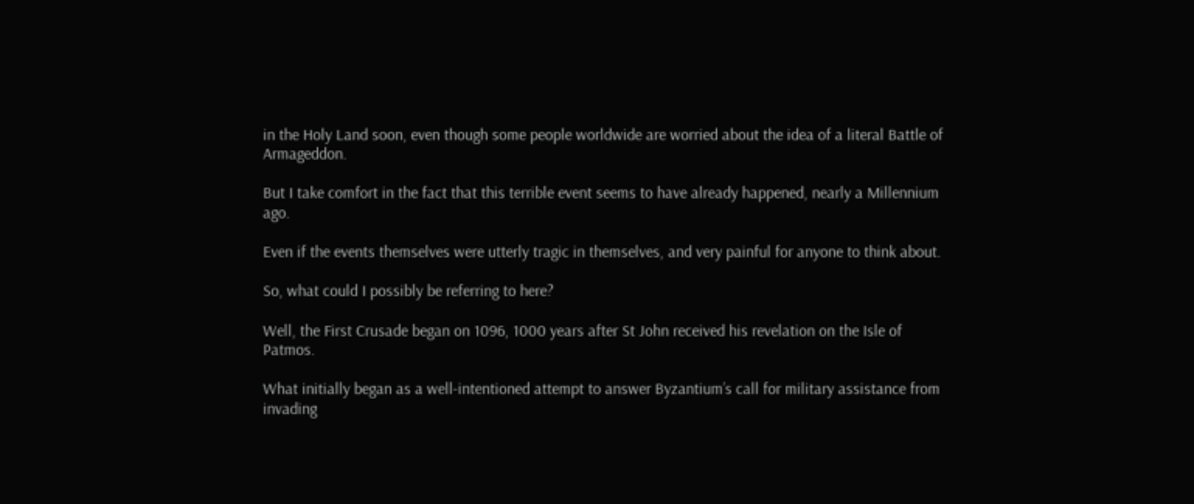in the Holy Land soon, even though some people worldwide are worried about the idea of a literal Battle of Armageddon.

But I take comfort in the fact that this terrible event seems to have already happened, nearly a Millennium ago.

Even if the events themselves were utterly tragic in themselves, and very painful for anyone to think about.

So, what could I possibly be referring to here?

Well, the First Crusade began on 1096, 1000 years after St John received his revelation on the Isle of Patmos.

What initially began as a well-intentioned attempt to answer Byzantium’s call for military assistance from invading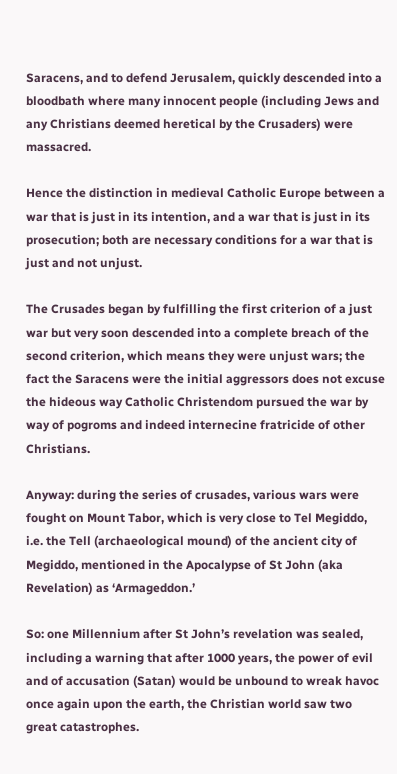Saracens, and to defend Jerusalem, quickly descended into a bloodbath where many innocent people (including Jews and any Christians deemed heretical by the Crusaders) were massacred.

Hence the distinction in medieval Catholic Europe between a war that is just in its intention, and a war that is just in its prosecution; both are necessary conditions for a war that is just and not unjust.

The Crusades began by fulfilling the first criterion of a just war but very soon descended into a complete breach of the second criterion, which means they were unjust wars; the fact the Saracens were the initial aggressors does not excuse the hideous way Catholic Christendom pursued the war by way of pogroms and indeed internecine fratricide of other Christians.

Anyway: during the series of crusades, various wars were fought on Mount Tabor, which is very close to Tel Megiddo, i.e. the Tell (archaeological mound) of the ancient city of Megiddo, mentioned in the Apocalypse of St John (aka Revelation) as ‘Armageddon.’

So: one Millennium after St John’s revelation was sealed, including a warning that after 1000 years, the power of evil and of accusation (Satan) would be unbound to wreak havoc once again upon the earth, the Christian world saw two great catastrophes.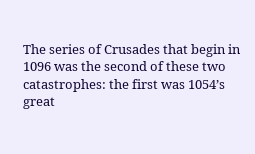The series of Crusades that begin in 1096 was the second of these two catastrophes: the first was 1054’s great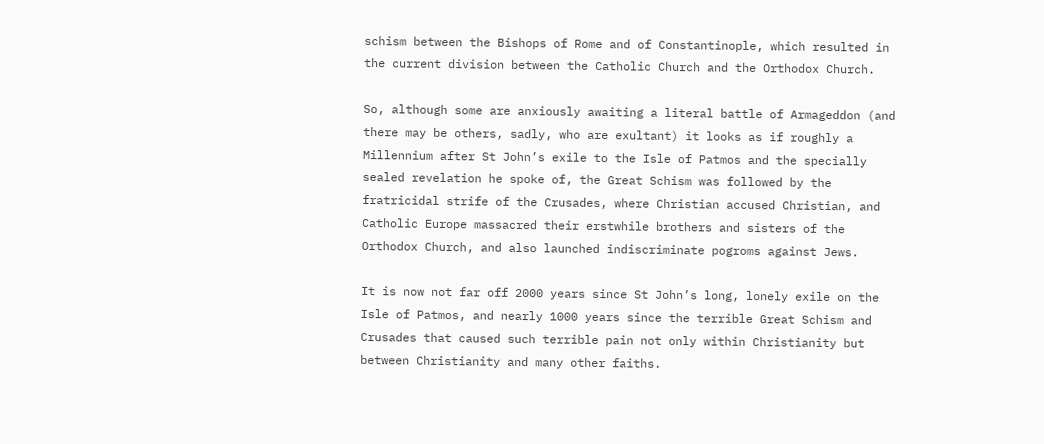schism between the Bishops of Rome and of Constantinople, which resulted in the current division between the Catholic Church and the Orthodox Church.

So, although some are anxiously awaiting a literal battle of Armageddon (and there may be others, sadly, who are exultant) it looks as if roughly a Millennium after St John’s exile to the Isle of Patmos and the specially sealed revelation he spoke of, the Great Schism was followed by the fratricidal strife of the Crusades, where Christian accused Christian, and Catholic Europe massacred their erstwhile brothers and sisters of the Orthodox Church, and also launched indiscriminate pogroms against Jews.

It is now not far off 2000 years since St John’s long, lonely exile on the Isle of Patmos, and nearly 1000 years since the terrible Great Schism and Crusades that caused such terrible pain not only within Christianity but between Christianity and many other faiths.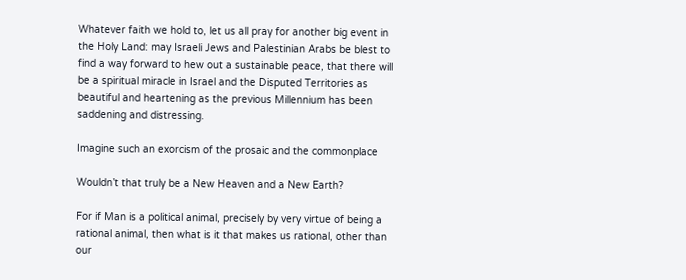Whatever faith we hold to, let us all pray for another big event in the Holy Land: may Israeli Jews and Palestinian Arabs be blest to find a way forward to hew out a sustainable peace, that there will be a spiritual miracle in Israel and the Disputed Territories as beautiful and heartening as the previous Millennium has been saddening and distressing.

Imagine such an exorcism of the prosaic and the commonplace

Wouldn’t that truly be a New Heaven and a New Earth?

For if Man is a political animal, precisely by very virtue of being a rational animal, then what is it that makes us rational, other than our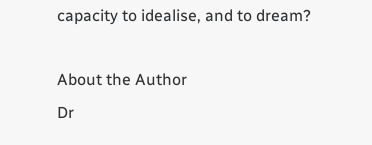capacity to idealise, and to dream?

About the Author
Dr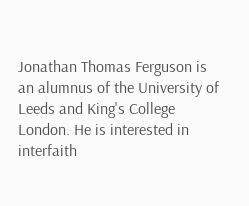Jonathan Thomas Ferguson is an alumnus of the University of Leeds and King's College London. He is interested in interfaith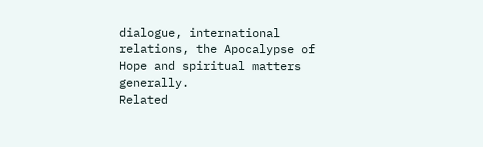dialogue, international relations, the Apocalypse of Hope and spiritual matters generally.
Related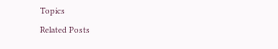Topics
Related Posts